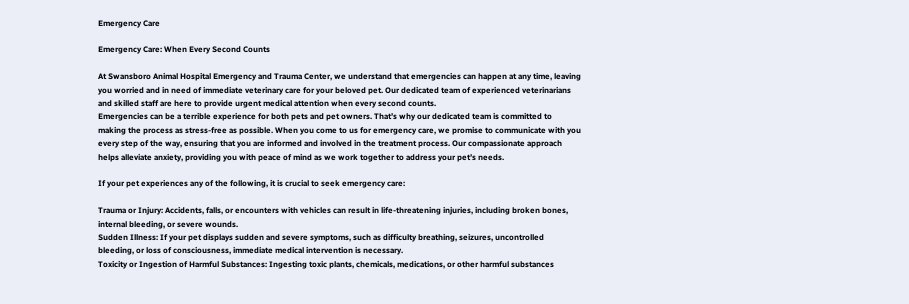Emergency Care

Emergency Care: When Every Second Counts

At Swansboro Animal Hospital Emergency and Trauma Center, we understand that emergencies can happen at any time, leaving you worried and in need of immediate veterinary care for your beloved pet. Our dedicated team of experienced veterinarians and skilled staff are here to provide urgent medical attention when every second counts.
Emergencies can be a terrible experience for both pets and pet owners. That’s why our dedicated team is committed to making the process as stress-free as possible. When you come to us for emergency care, we promise to communicate with you every step of the way, ensuring that you are informed and involved in the treatment process. Our compassionate approach helps alleviate anxiety, providing you with peace of mind as we work together to address your pet’s needs.

If your pet experiences any of the following, it is crucial to seek emergency care:

Trauma or Injury: Accidents, falls, or encounters with vehicles can result in life-threatening injuries, including broken bones, internal bleeding, or severe wounds.
Sudden Illness: If your pet displays sudden and severe symptoms, such as difficulty breathing, seizures, uncontrolled bleeding, or loss of consciousness, immediate medical intervention is necessary.
Toxicity or Ingestion of Harmful Substances: Ingesting toxic plants, chemicals, medications, or other harmful substances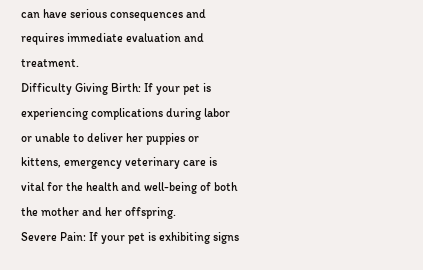can have serious consequences and requires immediate evaluation and treatment.
Difficulty Giving Birth: If your pet is experiencing complications during labor or unable to deliver her puppies or kittens, emergency veterinary care is vital for the health and well-being of both the mother and her offspring.
Severe Pain: If your pet is exhibiting signs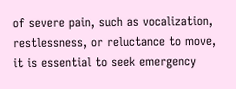of severe pain, such as vocalization, restlessness, or reluctance to move, it is essential to seek emergency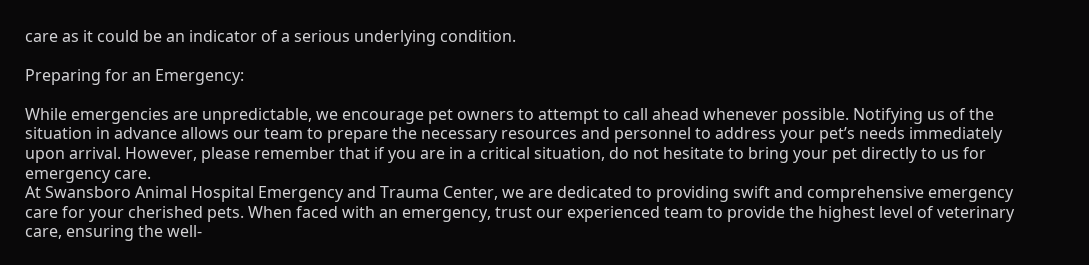care as it could be an indicator of a serious underlying condition.

Preparing for an Emergency:

While emergencies are unpredictable, we encourage pet owners to attempt to call ahead whenever possible. Notifying us of the situation in advance allows our team to prepare the necessary resources and personnel to address your pet’s needs immediately upon arrival. However, please remember that if you are in a critical situation, do not hesitate to bring your pet directly to us for emergency care.
At Swansboro Animal Hospital Emergency and Trauma Center, we are dedicated to providing swift and comprehensive emergency care for your cherished pets. When faced with an emergency, trust our experienced team to provide the highest level of veterinary care, ensuring the well-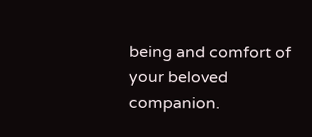being and comfort of your beloved companion.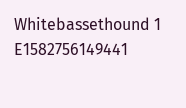Whitebassethound 1 E1582756149441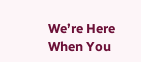We’re Here When You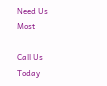Need Us Most

Call Us Today